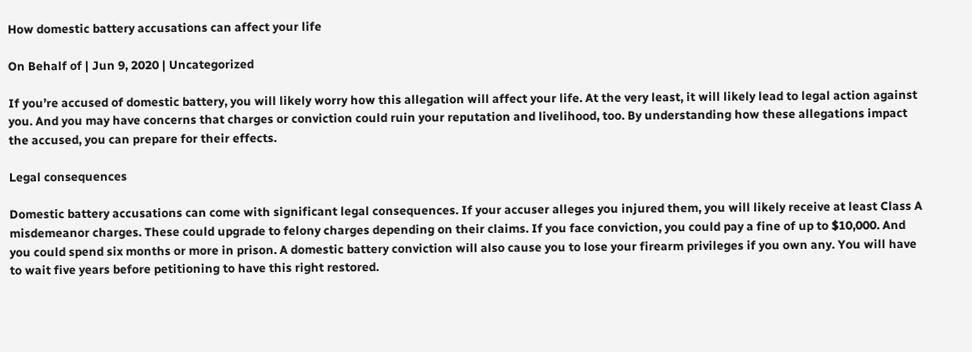How domestic battery accusations can affect your life

On Behalf of | Jun 9, 2020 | Uncategorized

If you’re accused of domestic battery, you will likely worry how this allegation will affect your life. At the very least, it will likely lead to legal action against you. And you may have concerns that charges or conviction could ruin your reputation and livelihood, too. By understanding how these allegations impact the accused, you can prepare for their effects.

Legal consequences

Domestic battery accusations can come with significant legal consequences. If your accuser alleges you injured them, you will likely receive at least Class A misdemeanor charges. These could upgrade to felony charges depending on their claims. If you face conviction, you could pay a fine of up to $10,000. And you could spend six months or more in prison. A domestic battery conviction will also cause you to lose your firearm privileges if you own any. You will have to wait five years before petitioning to have this right restored.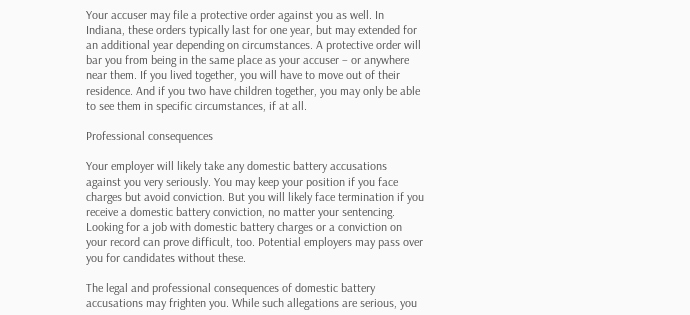Your accuser may file a protective order against you as well. In Indiana, these orders typically last for one year, but may extended for an additional year depending on circumstances. A protective order will bar you from being in the same place as your accuser – or anywhere near them. If you lived together, you will have to move out of their residence. And if you two have children together, you may only be able to see them in specific circumstances, if at all.

Professional consequences

Your employer will likely take any domestic battery accusations against you very seriously. You may keep your position if you face charges but avoid conviction. But you will likely face termination if you receive a domestic battery conviction, no matter your sentencing. Looking for a job with domestic battery charges or a conviction on your record can prove difficult, too. Potential employers may pass over you for candidates without these.

The legal and professional consequences of domestic battery accusations may frighten you. While such allegations are serious, you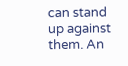can stand up against them. An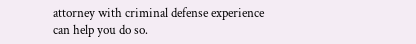attorney with criminal defense experience can help you do so.